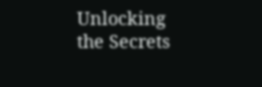Unlocking the Secrets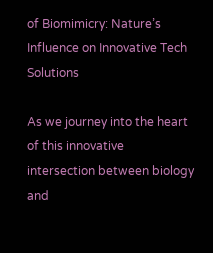of Biomimicry: Nature’s Influence on Innovative Tech Solutions

As we journey into the heart of this innovative intersection between biology and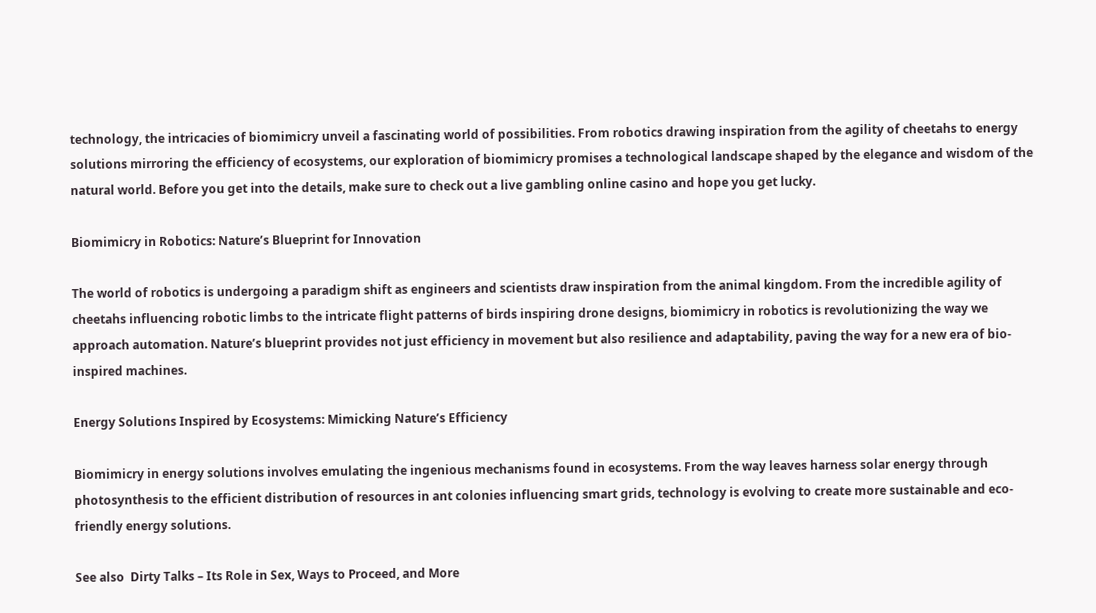technology, the intricacies of biomimicry unveil a fascinating world of possibilities. From robotics drawing inspiration from the agility of cheetahs to energy solutions mirroring the efficiency of ecosystems, our exploration of biomimicry promises a technological landscape shaped by the elegance and wisdom of the natural world. Before you get into the details, make sure to check out a live gambling online casino and hope you get lucky.

Biomimicry in Robotics: Nature’s Blueprint for Innovation

The world of robotics is undergoing a paradigm shift as engineers and scientists draw inspiration from the animal kingdom. From the incredible agility of cheetahs influencing robotic limbs to the intricate flight patterns of birds inspiring drone designs, biomimicry in robotics is revolutionizing the way we approach automation. Nature’s blueprint provides not just efficiency in movement but also resilience and adaptability, paving the way for a new era of bio-inspired machines.

Energy Solutions Inspired by Ecosystems: Mimicking Nature’s Efficiency

Biomimicry in energy solutions involves emulating the ingenious mechanisms found in ecosystems. From the way leaves harness solar energy through photosynthesis to the efficient distribution of resources in ant colonies influencing smart grids, technology is evolving to create more sustainable and eco-friendly energy solutions.

See also  Dirty Talks – Its Role in Sex, Ways to Proceed, and More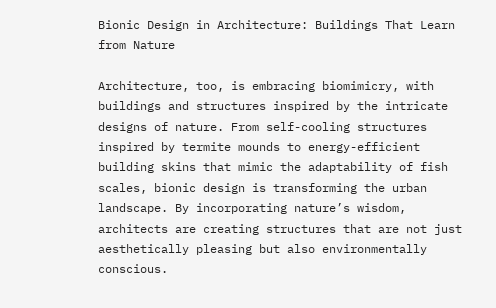Bionic Design in Architecture: Buildings That Learn from Nature

Architecture, too, is embracing biomimicry, with buildings and structures inspired by the intricate designs of nature. From self-cooling structures inspired by termite mounds to energy-efficient building skins that mimic the adaptability of fish scales, bionic design is transforming the urban landscape. By incorporating nature’s wisdom, architects are creating structures that are not just aesthetically pleasing but also environmentally conscious.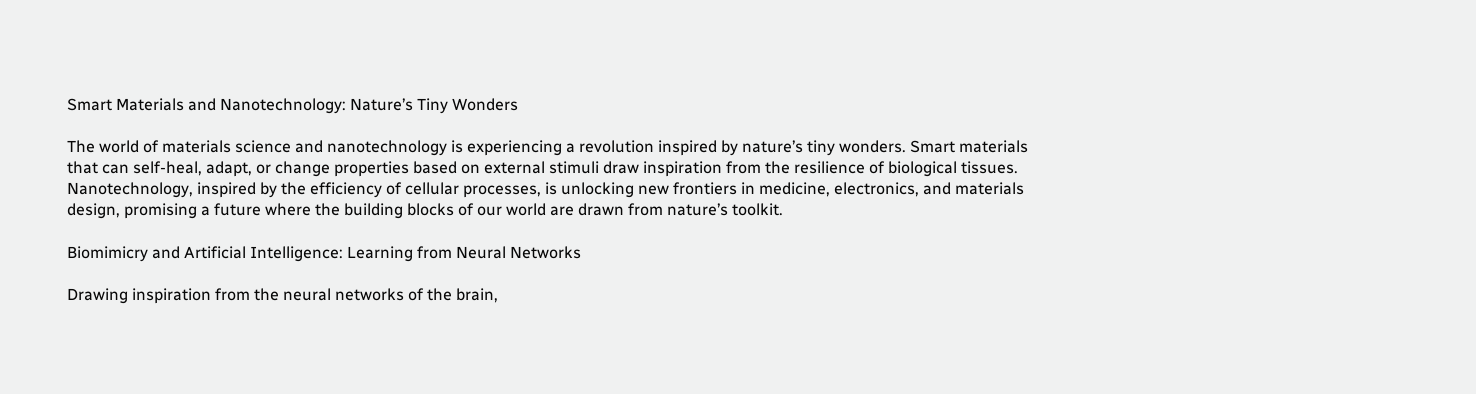Smart Materials and Nanotechnology: Nature’s Tiny Wonders

The world of materials science and nanotechnology is experiencing a revolution inspired by nature’s tiny wonders. Smart materials that can self-heal, adapt, or change properties based on external stimuli draw inspiration from the resilience of biological tissues. Nanotechnology, inspired by the efficiency of cellular processes, is unlocking new frontiers in medicine, electronics, and materials design, promising a future where the building blocks of our world are drawn from nature’s toolkit.

Biomimicry and Artificial Intelligence: Learning from Neural Networks

Drawing inspiration from the neural networks of the brain,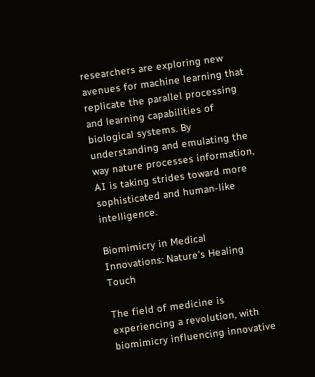researchers are exploring new avenues for machine learning that replicate the parallel processing and learning capabilities of biological systems. By understanding and emulating the way nature processes information, AI is taking strides toward more sophisticated and human-like intelligence.

Biomimicry in Medical Innovations: Nature’s Healing Touch

The field of medicine is experiencing a revolution, with biomimicry influencing innovative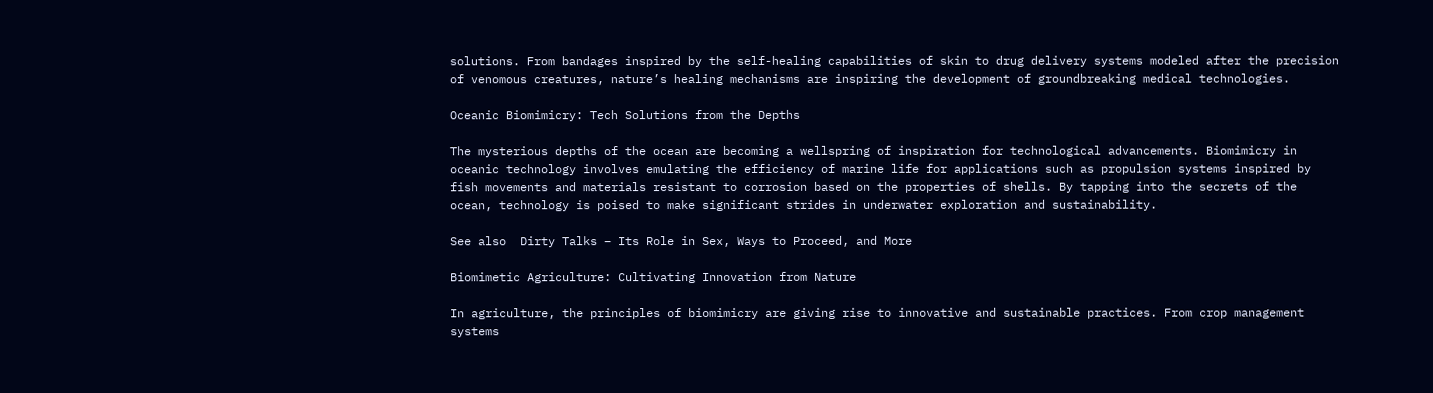solutions. From bandages inspired by the self-healing capabilities of skin to drug delivery systems modeled after the precision of venomous creatures, nature’s healing mechanisms are inspiring the development of groundbreaking medical technologies.

Oceanic Biomimicry: Tech Solutions from the Depths

The mysterious depths of the ocean are becoming a wellspring of inspiration for technological advancements. Biomimicry in oceanic technology involves emulating the efficiency of marine life for applications such as propulsion systems inspired by fish movements and materials resistant to corrosion based on the properties of shells. By tapping into the secrets of the ocean, technology is poised to make significant strides in underwater exploration and sustainability.

See also  Dirty Talks – Its Role in Sex, Ways to Proceed, and More

Biomimetic Agriculture: Cultivating Innovation from Nature

In agriculture, the principles of biomimicry are giving rise to innovative and sustainable practices. From crop management systems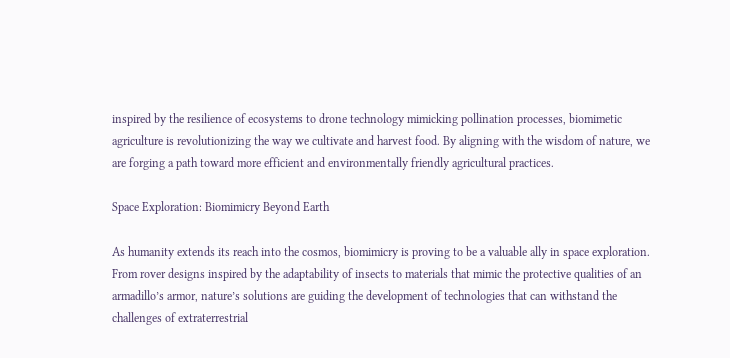inspired by the resilience of ecosystems to drone technology mimicking pollination processes, biomimetic agriculture is revolutionizing the way we cultivate and harvest food. By aligning with the wisdom of nature, we are forging a path toward more efficient and environmentally friendly agricultural practices.

Space Exploration: Biomimicry Beyond Earth

As humanity extends its reach into the cosmos, biomimicry is proving to be a valuable ally in space exploration. From rover designs inspired by the adaptability of insects to materials that mimic the protective qualities of an armadillo’s armor, nature’s solutions are guiding the development of technologies that can withstand the challenges of extraterrestrial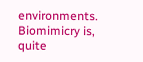environments. Biomimicry is, quite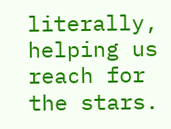literally, helping us reach for the stars.